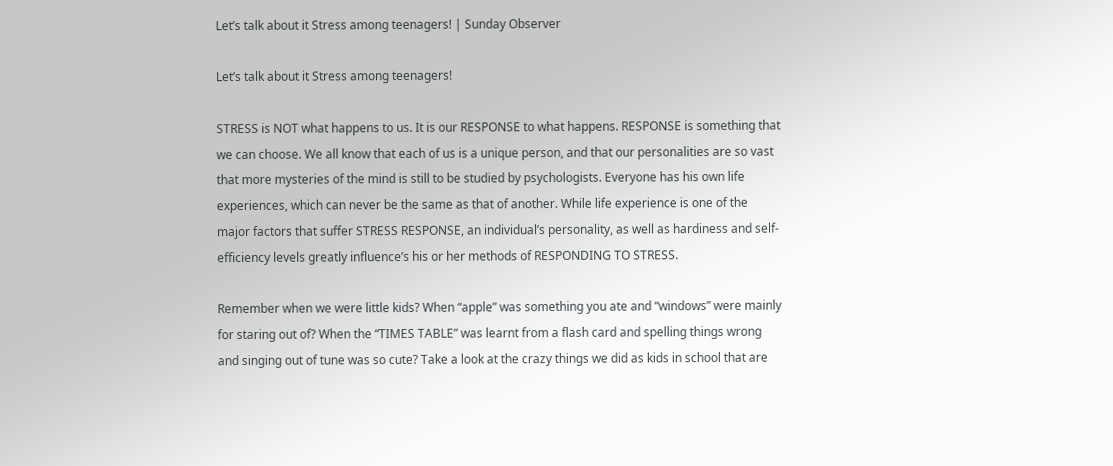Let’s talk about it Stress among teenagers! | Sunday Observer

Let’s talk about it Stress among teenagers!

STRESS is NOT what happens to us. It is our RESPONSE to what happens. RESPONSE is something that we can choose. We all know that each of us is a unique person, and that our personalities are so vast that more mysteries of the mind is still to be studied by psychologists. Everyone has his own life experiences, which can never be the same as that of another. While life experience is one of the major factors that suffer STRESS RESPONSE, an individual’s personality, as well as hardiness and self-efficiency levels greatly influence’s his or her methods of RESPONDING TO STRESS.

Remember when we were little kids? When “apple” was something you ate and “windows” were mainly for staring out of? When the “TIMES TABLE” was learnt from a flash card and spelling things wrong and singing out of tune was so cute? Take a look at the crazy things we did as kids in school that are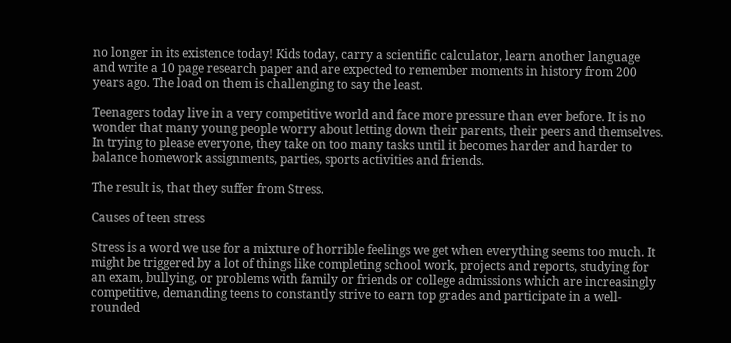no longer in its existence today! Kids today, carry a scientific calculator, learn another language and write a 10 page research paper and are expected to remember moments in history from 200 years ago. The load on them is challenging to say the least.

Teenagers today live in a very competitive world and face more pressure than ever before. It is no wonder that many young people worry about letting down their parents, their peers and themselves. In trying to please everyone, they take on too many tasks until it becomes harder and harder to balance homework assignments, parties, sports activities and friends.

The result is, that they suffer from Stress.

Causes of teen stress

Stress is a word we use for a mixture of horrible feelings we get when everything seems too much. It might be triggered by a lot of things like completing school work, projects and reports, studying for an exam, bullying, or problems with family or friends or college admissions which are increasingly competitive, demanding teens to constantly strive to earn top grades and participate in a well-rounded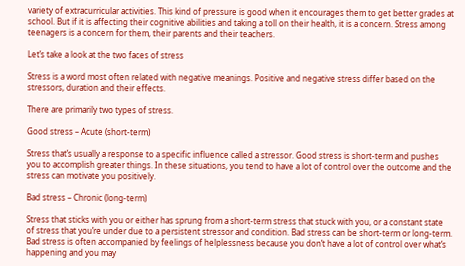variety of extracurricular activities. This kind of pressure is good when it encourages them to get better grades at school. But if it is affecting their cognitive abilities and taking a toll on their health, it is a concern. Stress among teenagers is a concern for them, their parents and their teachers.

Let’s take a look at the two faces of stress

Stress is a word most often related with negative meanings. Positive and negative stress differ based on the stressors, duration and their effects.

There are primarily two types of stress.

Good stress – Acute (short-term)

Stress that’s usually a response to a specific influence called a stressor. Good stress is short-term and pushes you to accomplish greater things. In these situations, you tend to have a lot of control over the outcome and the stress can motivate you positively.

Bad stress – Chronic (long-term)

Stress that sticks with you or either has sprung from a short-term stress that stuck with you, or a constant state of stress that you’re under due to a persistent stressor and condition. Bad stress can be short-term or long-term. Bad stress is often accompanied by feelings of helplessness because you don’t have a lot of control over what’s happening and you may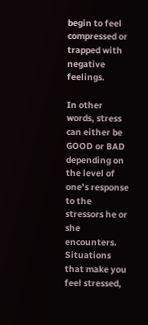begin to feel compressed or trapped with negative feelings.

In other words, stress can either be GOOD or BAD depending on the level of one’s response to the stressors he or she encounters. Situations that make you feel stressed,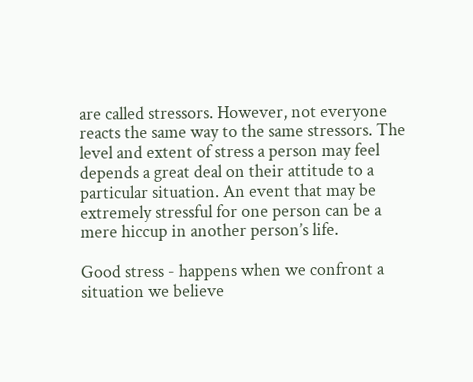are called stressors. However, not everyone reacts the same way to the same stressors. The level and extent of stress a person may feel depends a great deal on their attitude to a particular situation. An event that may be extremely stressful for one person can be a mere hiccup in another person’s life.

Good stress - happens when we confront a situation we believe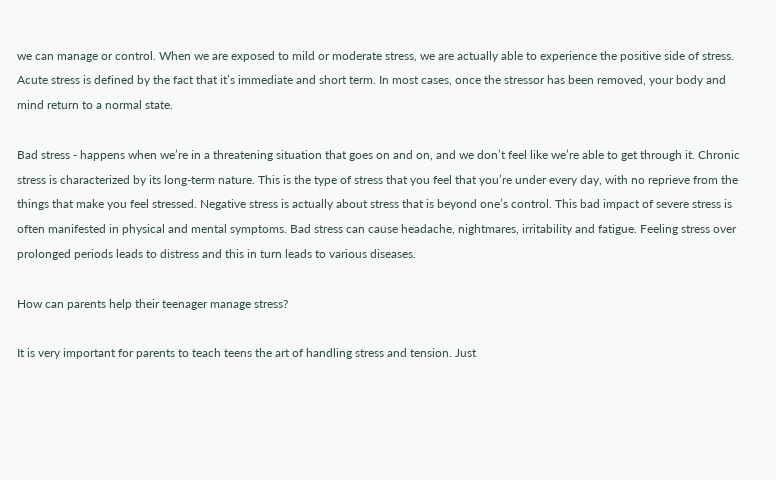we can manage or control. When we are exposed to mild or moderate stress, we are actually able to experience the positive side of stress. Acute stress is defined by the fact that it’s immediate and short term. In most cases, once the stressor has been removed, your body and mind return to a normal state.

Bad stress - happens when we’re in a threatening situation that goes on and on, and we don’t feel like we’re able to get through it. Chronic stress is characterized by its long-term nature. This is the type of stress that you feel that you’re under every day, with no reprieve from the things that make you feel stressed. Negative stress is actually about stress that is beyond one’s control. This bad impact of severe stress is often manifested in physical and mental symptoms. Bad stress can cause headache, nightmares, irritability and fatigue. Feeling stress over prolonged periods leads to distress and this in turn leads to various diseases.

How can parents help their teenager manage stress?

It is very important for parents to teach teens the art of handling stress and tension. Just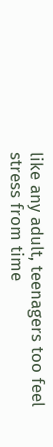like any adult, teenagers too feel stress from time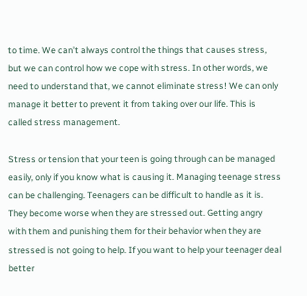to time. We can’t always control the things that causes stress, but we can control how we cope with stress. In other words, we need to understand that, we cannot eliminate stress! We can only manage it better to prevent it from taking over our life. This is called stress management.

Stress or tension that your teen is going through can be managed easily, only if you know what is causing it. Managing teenage stress can be challenging. Teenagers can be difficult to handle as it is. They become worse when they are stressed out. Getting angry with them and punishing them for their behavior when they are stressed is not going to help. If you want to help your teenager deal better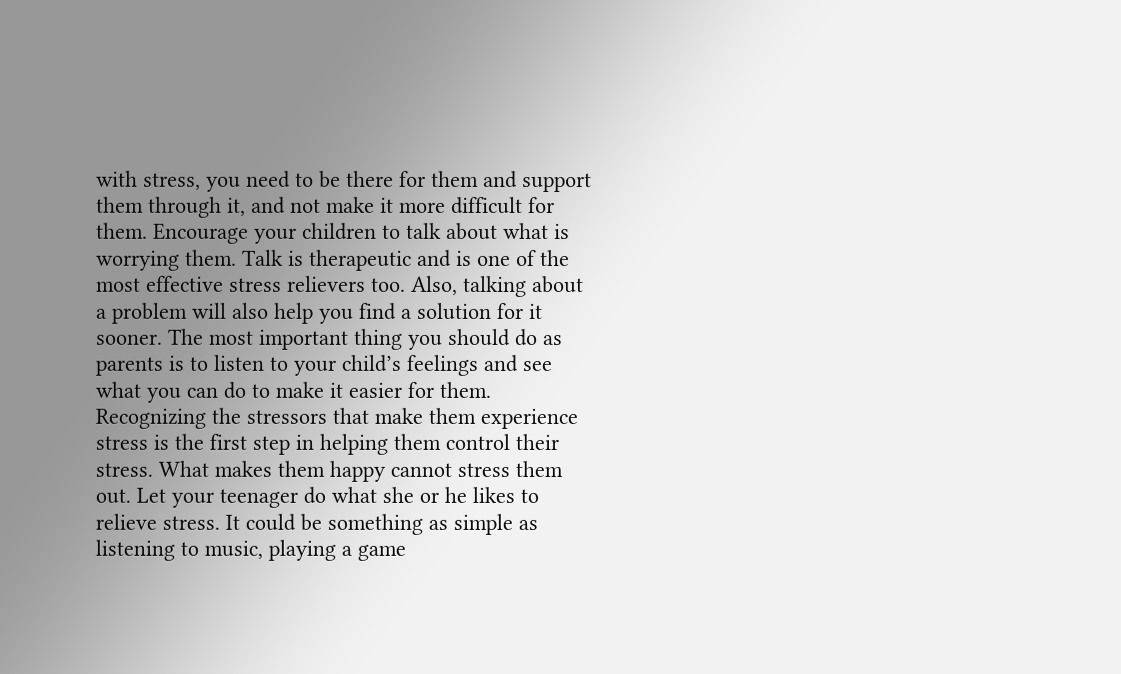with stress, you need to be there for them and support them through it, and not make it more difficult for them. Encourage your children to talk about what is worrying them. Talk is therapeutic and is one of the most effective stress relievers too. Also, talking about a problem will also help you find a solution for it sooner. The most important thing you should do as parents is to listen to your child’s feelings and see what you can do to make it easier for them. Recognizing the stressors that make them experience stress is the first step in helping them control their stress. What makes them happy cannot stress them out. Let your teenager do what she or he likes to relieve stress. It could be something as simple as listening to music, playing a game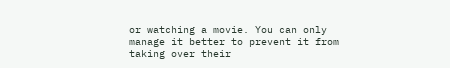or watching a movie. You can only manage it better to prevent it from taking over their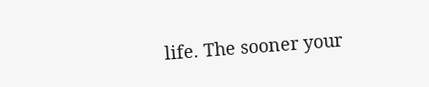life. The sooner your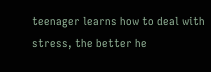teenager learns how to deal with stress, the better he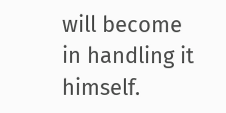will become in handling it himself.